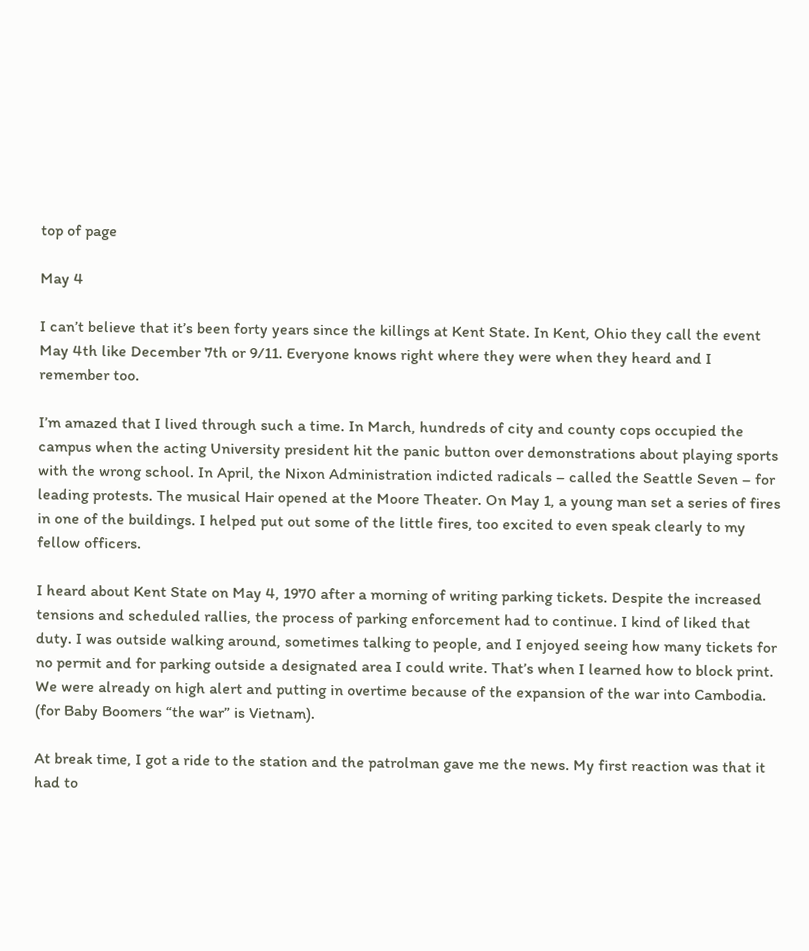top of page

May 4

I can’t believe that it’s been forty years since the killings at Kent State. In Kent, Ohio they call the event May 4th like December 7th or 9/11. Everyone knows right where they were when they heard and I remember too.

I’m amazed that I lived through such a time. In March, hundreds of city and county cops occupied the campus when the acting University president hit the panic button over demonstrations about playing sports with the wrong school. In April, the Nixon Administration indicted radicals – called the Seattle Seven – for leading protests. The musical Hair opened at the Moore Theater. On May 1, a young man set a series of fires in one of the buildings. I helped put out some of the little fires, too excited to even speak clearly to my fellow officers.

I heard about Kent State on May 4, 1970 after a morning of writing parking tickets. Despite the increased tensions and scheduled rallies, the process of parking enforcement had to continue. I kind of liked that duty. I was outside walking around, sometimes talking to people, and I enjoyed seeing how many tickets for no permit and for parking outside a designated area I could write. That’s when I learned how to block print. We were already on high alert and putting in overtime because of the expansion of the war into Cambodia. (for Baby Boomers “the war” is Vietnam).

At break time, I got a ride to the station and the patrolman gave me the news. My first reaction was that it had to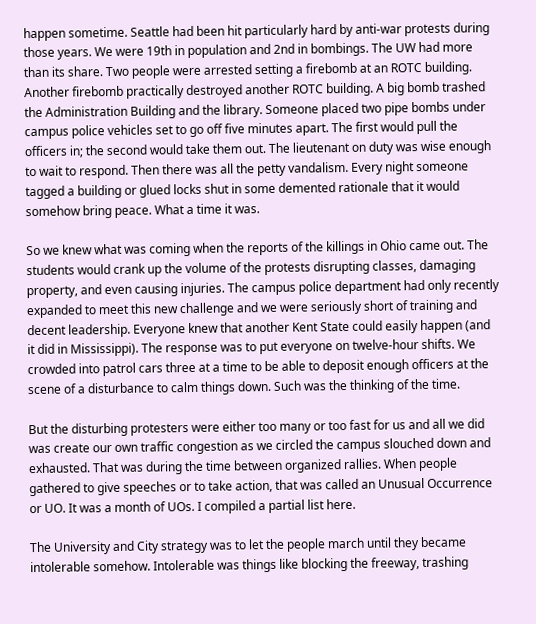happen sometime. Seattle had been hit particularly hard by anti-war protests during those years. We were 19th in population and 2nd in bombings. The UW had more than its share. Two people were arrested setting a firebomb at an ROTC building. Another firebomb practically destroyed another ROTC building. A big bomb trashed the Administration Building and the library. Someone placed two pipe bombs under campus police vehicles set to go off five minutes apart. The first would pull the officers in; the second would take them out. The lieutenant on duty was wise enough to wait to respond. Then there was all the petty vandalism. Every night someone tagged a building or glued locks shut in some demented rationale that it would somehow bring peace. What a time it was.

So we knew what was coming when the reports of the killings in Ohio came out. The students would crank up the volume of the protests disrupting classes, damaging property, and even causing injuries. The campus police department had only recently expanded to meet this new challenge and we were seriously short of training and decent leadership. Everyone knew that another Kent State could easily happen (and it did in Mississippi). The response was to put everyone on twelve-hour shifts. We crowded into patrol cars three at a time to be able to deposit enough officers at the scene of a disturbance to calm things down. Such was the thinking of the time.

But the disturbing protesters were either too many or too fast for us and all we did was create our own traffic congestion as we circled the campus slouched down and exhausted. That was during the time between organized rallies. When people gathered to give speeches or to take action, that was called an Unusual Occurrence or UO. It was a month of UOs. I compiled a partial list here.

The University and City strategy was to let the people march until they became intolerable somehow. Intolerable was things like blocking the freeway, trashing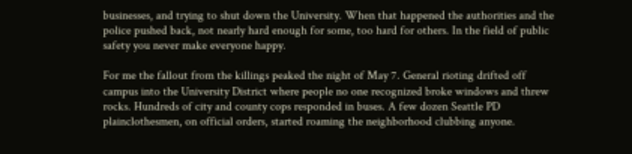businesses, and trying to shut down the University. When that happened the authorities and the police pushed back, not nearly hard enough for some, too hard for others. In the field of public safety you never make everyone happy.

For me the fallout from the killings peaked the night of May 7. General rioting drifted off campus into the University District where people no one recognized broke windows and threw rocks. Hundreds of city and county cops responded in buses. A few dozen Seattle PD plainclothesmen, on official orders, started roaming the neighborhood clubbing anyone.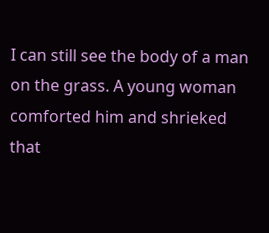I can still see the body of a man on the grass. A young woman comforted him and shrieked that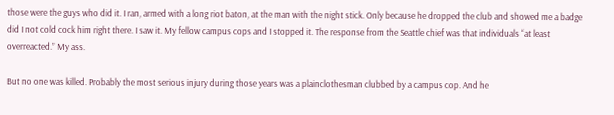those were the guys who did it. I ran, armed with a long riot baton, at the man with the night stick. Only because he dropped the club and showed me a badge did I not cold cock him right there. I saw it. My fellow campus cops and I stopped it. The response from the Seattle chief was that individuals “at least overreacted.” My ass.

But no one was killed. Probably the most serious injury during those years was a plainclothesman clubbed by a campus cop. And he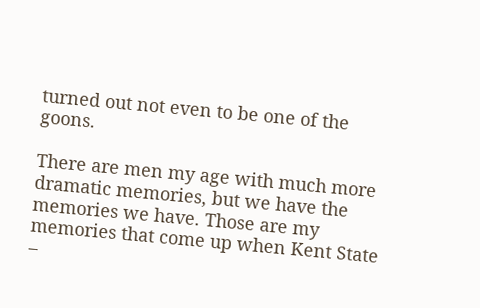turned out not even to be one of the goons.

There are men my age with much more dramatic memories, but we have the memories we have. Those are my memories that come up when Kent State –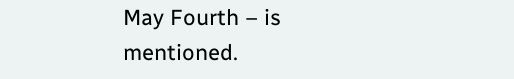May Fourth – is mentioned.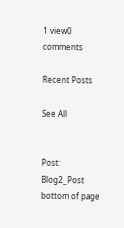1 view0 comments

Recent Posts

See All


Post: Blog2_Post
bottom of page